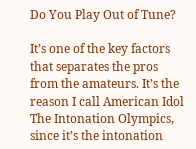Do You Play Out of Tune?

It’s one of the key factors that separates the pros from the amateurs. It’s the reason I call American Idol The Intonation Olympics, since it’s the intonation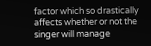factor which so drastically affects whether or not the singer will manage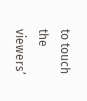to touch the viewers’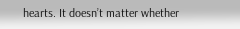hearts. It doesn’t matter whether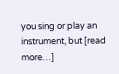you sing or play an instrument, but [read more…]